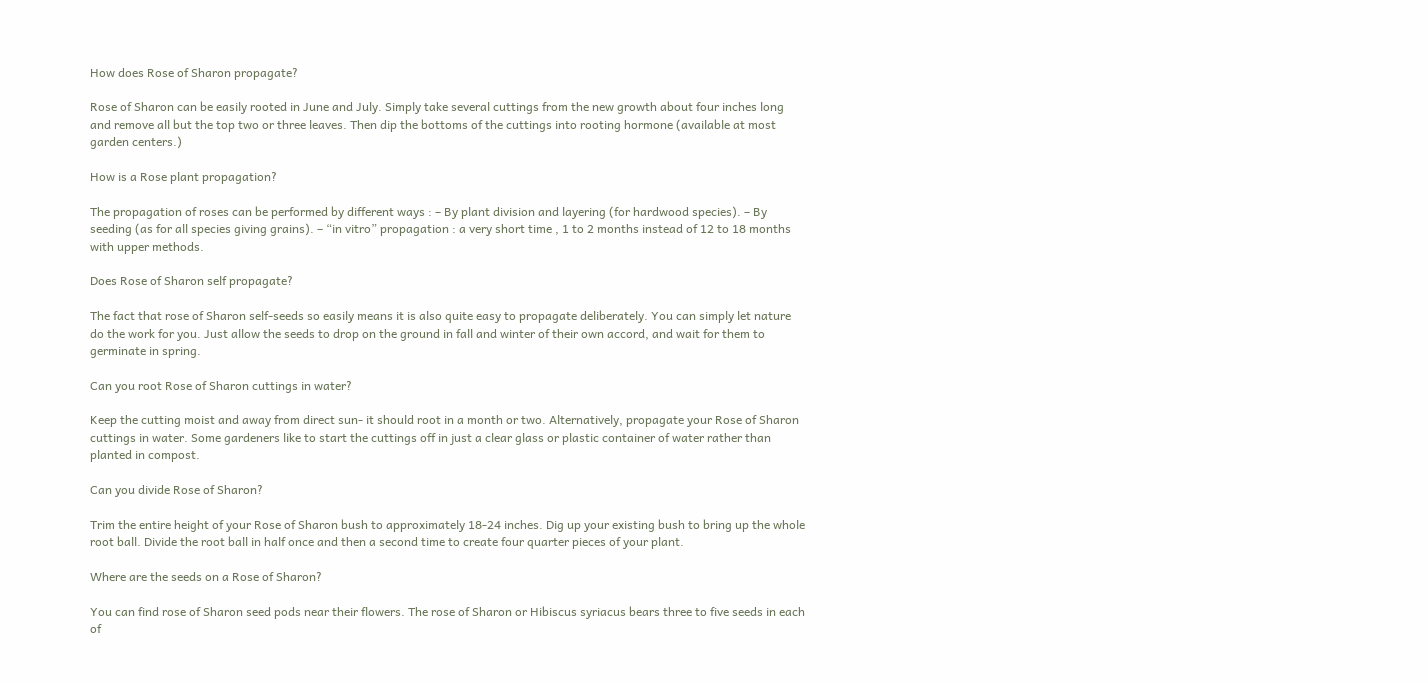How does Rose of Sharon propagate?

Rose of Sharon can be easily rooted in June and July. Simply take several cuttings from the new growth about four inches long and remove all but the top two or three leaves. Then dip the bottoms of the cuttings into rooting hormone (available at most garden centers.)

How is a Rose plant propagation?

The propagation of roses can be performed by different ways : – By plant division and layering (for hardwood species). – By seeding (as for all species giving grains). – “in vitro” propagation : a very short time , 1 to 2 months instead of 12 to 18 months with upper methods.

Does Rose of Sharon self propagate?

The fact that rose of Sharon self-seeds so easily means it is also quite easy to propagate deliberately. You can simply let nature do the work for you. Just allow the seeds to drop on the ground in fall and winter of their own accord, and wait for them to germinate in spring.

Can you root Rose of Sharon cuttings in water?

Keep the cutting moist and away from direct sun- it should root in a month or two. Alternatively, propagate your Rose of Sharon cuttings in water. Some gardeners like to start the cuttings off in just a clear glass or plastic container of water rather than planted in compost.

Can you divide Rose of Sharon?

Trim the entire height of your Rose of Sharon bush to approximately 18-24 inches. Dig up your existing bush to bring up the whole root ball. Divide the root ball in half once and then a second time to create four quarter pieces of your plant.

Where are the seeds on a Rose of Sharon?

You can find rose of Sharon seed pods near their flowers. The rose of Sharon or Hibiscus syriacus bears three to five seeds in each of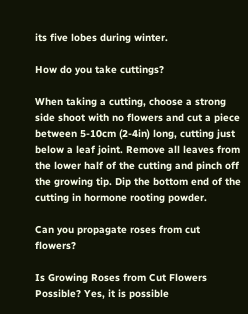its five lobes during winter.

How do you take cuttings?

When taking a cutting, choose a strong side shoot with no flowers and cut a piece between 5-10cm (2-4in) long, cutting just below a leaf joint. Remove all leaves from the lower half of the cutting and pinch off the growing tip. Dip the bottom end of the cutting in hormone rooting powder.

Can you propagate roses from cut flowers?

Is Growing Roses from Cut Flowers Possible? Yes, it is possible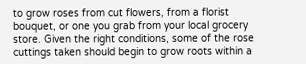to grow roses from cut flowers, from a florist bouquet, or one you grab from your local grocery store. Given the right conditions, some of the rose cuttings taken should begin to grow roots within a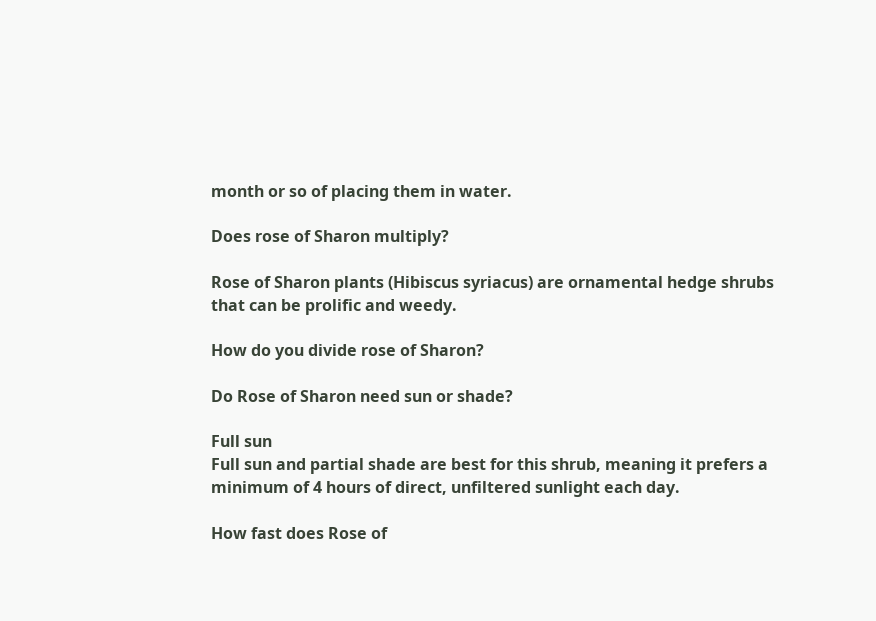month or so of placing them in water.

Does rose of Sharon multiply?

Rose of Sharon plants (Hibiscus syriacus) are ornamental hedge shrubs that can be prolific and weedy.

How do you divide rose of Sharon?

Do Rose of Sharon need sun or shade?

Full sun
Full sun and partial shade are best for this shrub, meaning it prefers a minimum of 4 hours of direct, unfiltered sunlight each day.

How fast does Rose of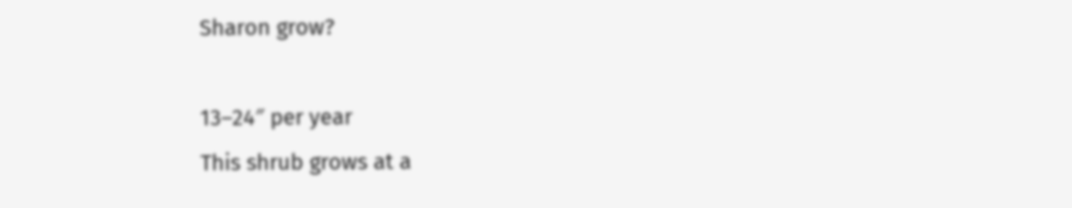Sharon grow?

13–24″ per year
This shrub grows at a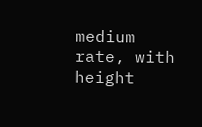medium rate, with height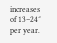increases of 13–24″ per year.